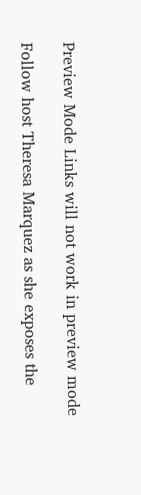Preview Mode Links will not work in preview mode

Follow host Theresa Marquez as she exposes the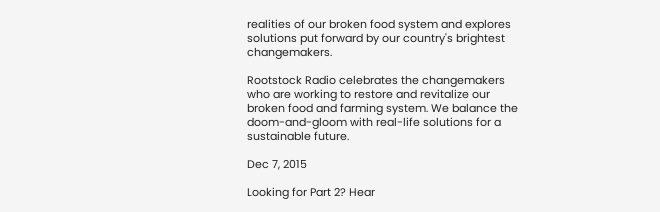realities of our broken food system and explores solutions put forward by our country's brightest changemakers.

Rootstock Radio celebrates the changemakers who are working to restore and revitalize our broken food and farming system. We balance the doom-and-gloom with real-life solutions for a sustainable future.

Dec 7, 2015

Looking for Part 2? Hear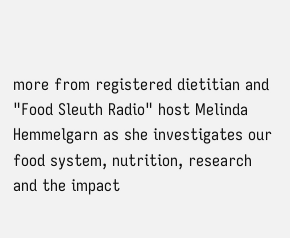more from registered dietitian and "Food Sleuth Radio" host Melinda Hemmelgarn as she investigates our food system, nutrition, research and the impact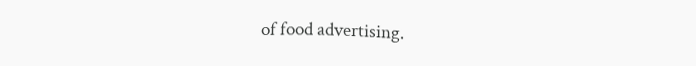of food advertising.